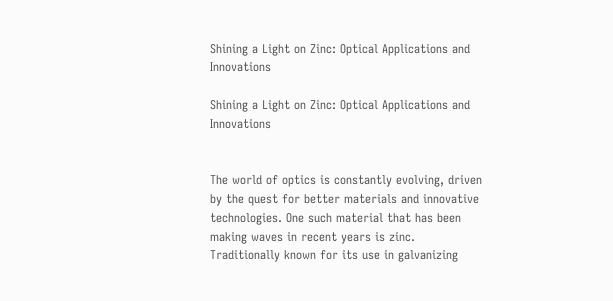Shining a Light on Zinc: Optical Applications and Innovations

Shining a Light on Zinc: Optical Applications and Innovations


The world of optics is constantly evolving, driven by the quest for better materials and innovative technologies. One such material that has been making waves in recent years is zinc. Traditionally known for its use in galvanizing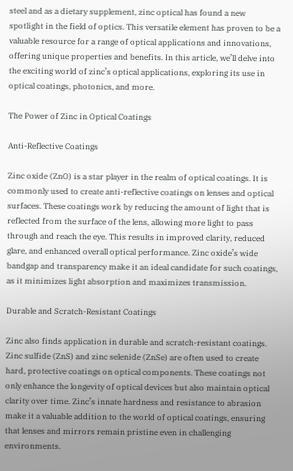steel and as a dietary supplement, zinc optical has found a new spotlight in the field of optics. This versatile element has proven to be a valuable resource for a range of optical applications and innovations, offering unique properties and benefits. In this article, we’ll delve into the exciting world of zinc’s optical applications, exploring its use in optical coatings, photonics, and more.

The Power of Zinc in Optical Coatings

Anti-Reflective Coatings

Zinc oxide (ZnO) is a star player in the realm of optical coatings. It is commonly used to create anti-reflective coatings on lenses and optical surfaces. These coatings work by reducing the amount of light that is reflected from the surface of the lens, allowing more light to pass through and reach the eye. This results in improved clarity, reduced glare, and enhanced overall optical performance. Zinc oxide’s wide bandgap and transparency make it an ideal candidate for such coatings, as it minimizes light absorption and maximizes transmission.

Durable and Scratch-Resistant Coatings

Zinc also finds application in durable and scratch-resistant coatings. Zinc sulfide (ZnS) and zinc selenide (ZnSe) are often used to create hard, protective coatings on optical components. These coatings not only enhance the longevity of optical devices but also maintain optical clarity over time. Zinc’s innate hardness and resistance to abrasion make it a valuable addition to the world of optical coatings, ensuring that lenses and mirrors remain pristine even in challenging environments.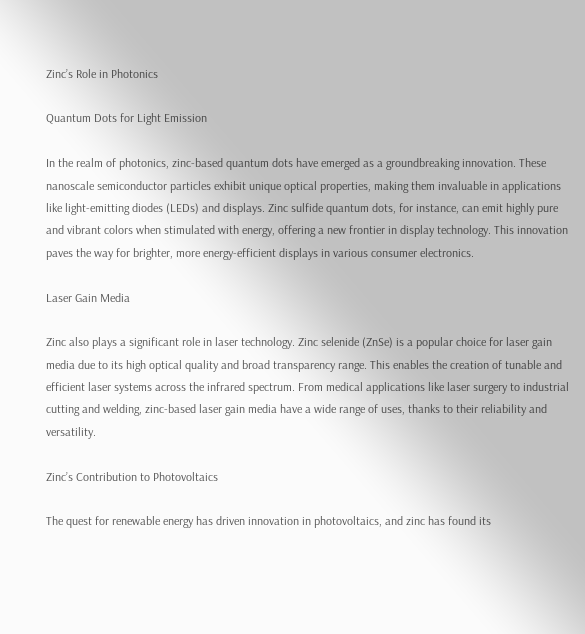Zinc’s Role in Photonics

Quantum Dots for Light Emission

In the realm of photonics, zinc-based quantum dots have emerged as a groundbreaking innovation. These nanoscale semiconductor particles exhibit unique optical properties, making them invaluable in applications like light-emitting diodes (LEDs) and displays. Zinc sulfide quantum dots, for instance, can emit highly pure and vibrant colors when stimulated with energy, offering a new frontier in display technology. This innovation paves the way for brighter, more energy-efficient displays in various consumer electronics.

Laser Gain Media

Zinc also plays a significant role in laser technology. Zinc selenide (ZnSe) is a popular choice for laser gain media due to its high optical quality and broad transparency range. This enables the creation of tunable and efficient laser systems across the infrared spectrum. From medical applications like laser surgery to industrial cutting and welding, zinc-based laser gain media have a wide range of uses, thanks to their reliability and versatility.

Zinc’s Contribution to Photovoltaics

The quest for renewable energy has driven innovation in photovoltaics, and zinc has found its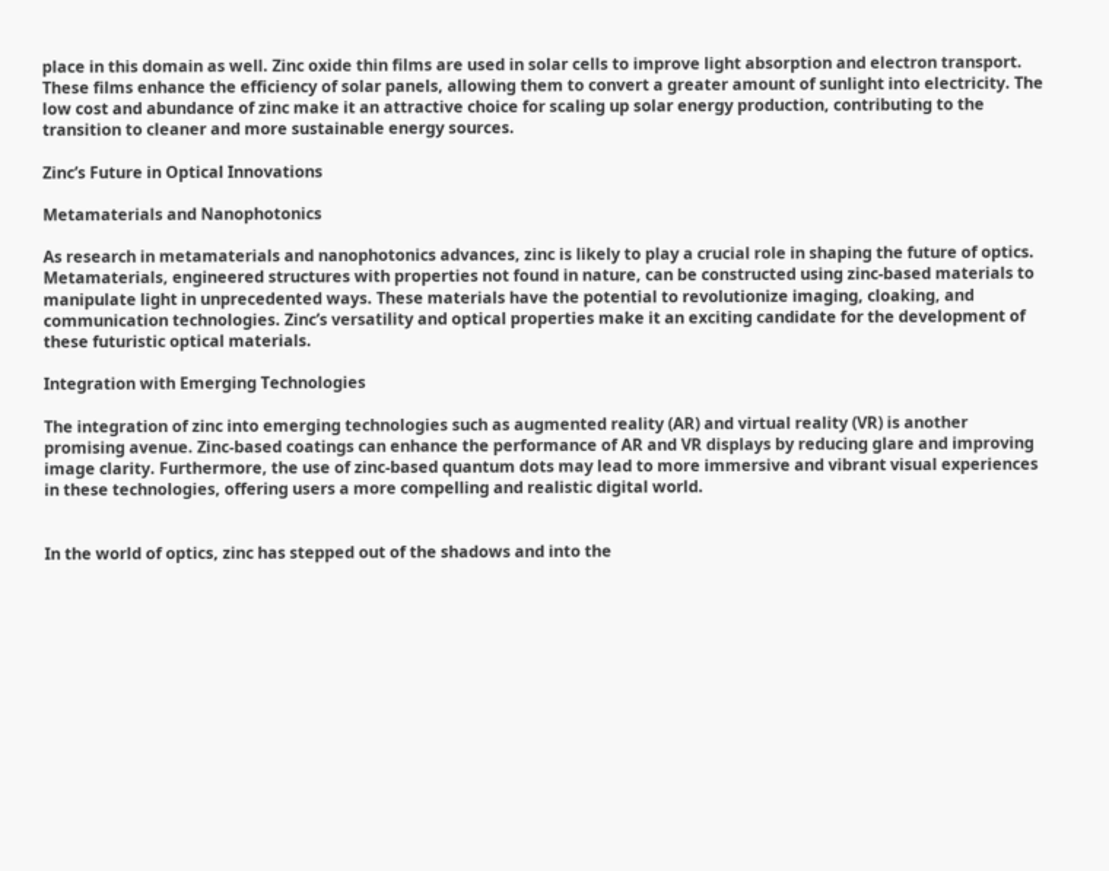place in this domain as well. Zinc oxide thin films are used in solar cells to improve light absorption and electron transport. These films enhance the efficiency of solar panels, allowing them to convert a greater amount of sunlight into electricity. The low cost and abundance of zinc make it an attractive choice for scaling up solar energy production, contributing to the transition to cleaner and more sustainable energy sources.

Zinc’s Future in Optical Innovations

Metamaterials and Nanophotonics

As research in metamaterials and nanophotonics advances, zinc is likely to play a crucial role in shaping the future of optics. Metamaterials, engineered structures with properties not found in nature, can be constructed using zinc-based materials to manipulate light in unprecedented ways. These materials have the potential to revolutionize imaging, cloaking, and communication technologies. Zinc’s versatility and optical properties make it an exciting candidate for the development of these futuristic optical materials.

Integration with Emerging Technologies

The integration of zinc into emerging technologies such as augmented reality (AR) and virtual reality (VR) is another promising avenue. Zinc-based coatings can enhance the performance of AR and VR displays by reducing glare and improving image clarity. Furthermore, the use of zinc-based quantum dots may lead to more immersive and vibrant visual experiences in these technologies, offering users a more compelling and realistic digital world.


In the world of optics, zinc has stepped out of the shadows and into the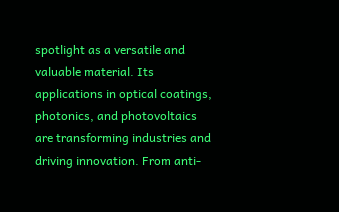spotlight as a versatile and valuable material. Its applications in optical coatings, photonics, and photovoltaics are transforming industries and driving innovation. From anti-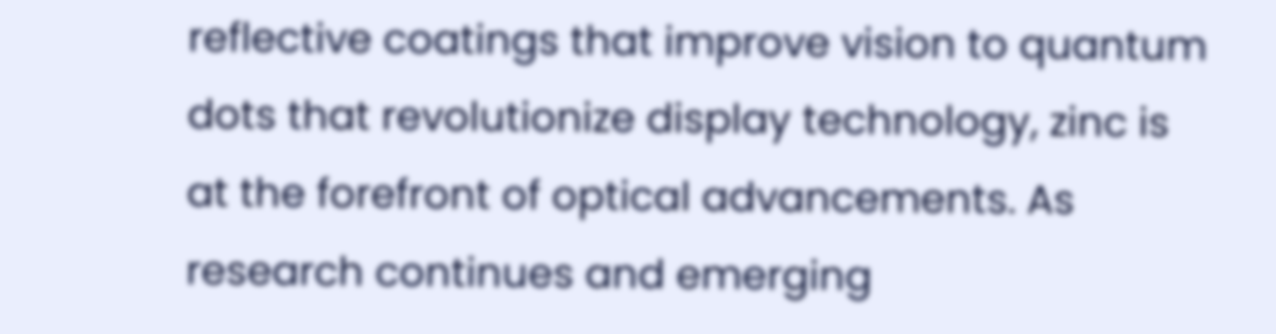reflective coatings that improve vision to quantum dots that revolutionize display technology, zinc is at the forefront of optical advancements. As research continues and emerging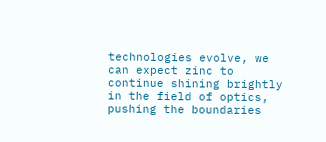technologies evolve, we can expect zinc to continue shining brightly in the field of optics, pushing the boundaries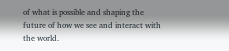of what is possible and shaping the future of how we see and interact with the world.